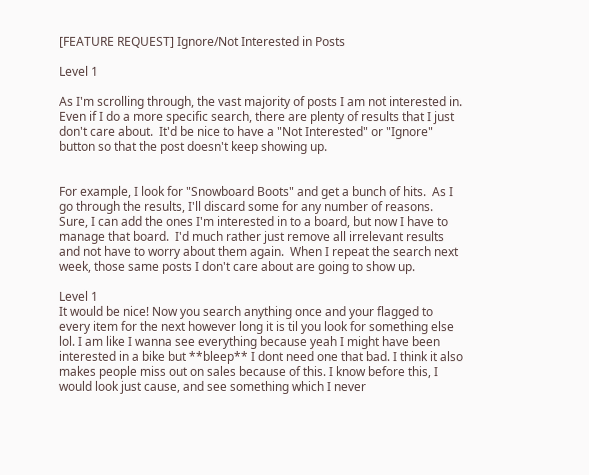[FEATURE REQUEST] Ignore/Not Interested in Posts

Level 1

As I'm scrolling through, the vast majority of posts I am not interested in.  Even if I do a more specific search, there are plenty of results that I just don't care about.  It'd be nice to have a "Not Interested" or "Ignore" button so that the post doesn't keep showing up.


For example, I look for "Snowboard Boots" and get a bunch of hits.  As I go through the results, I'll discard some for any number of reasons.  Sure, I can add the ones I'm interested in to a board, but now I have to manage that board.  I'd much rather just remove all irrelevant results and not have to worry about them again.  When I repeat the search next week, those same posts I don't care about are going to show up.

Level 1
It would be nice! Now you search anything once and your flagged to every item for the next however long it is til you look for something else lol. I am like I wanna see everything because yeah I might have been interested in a bike but **bleep** I dont need one that bad. I think it also makes people miss out on sales because of this. I know before this, I would look just cause, and see something which I never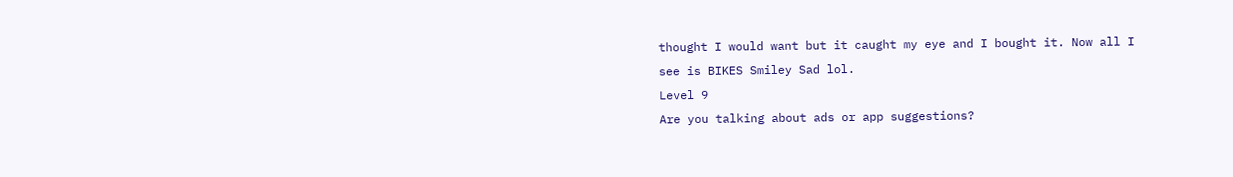thought I would want but it caught my eye and I bought it. Now all I see is BIKES Smiley Sad lol.
Level 9
Are you talking about ads or app suggestions?